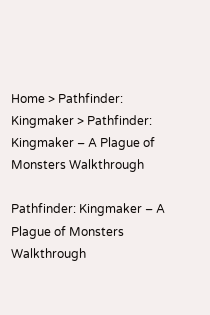Home > Pathfinder: Kingmaker > Pathfinder: Kingmaker – A Plague of Monsters Walkthrough

Pathfinder: Kingmaker – A Plague of Monsters Walkthrough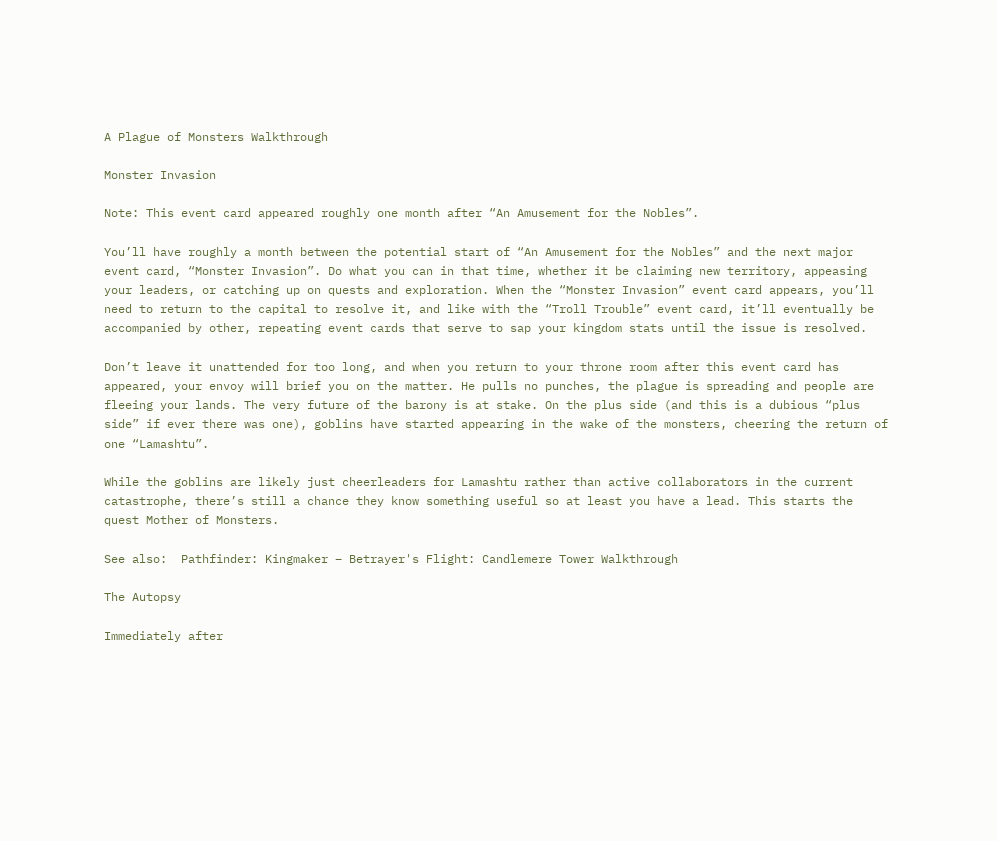A Plague of Monsters Walkthrough

Monster Invasion

Note: This event card appeared roughly one month after “An Amusement for the Nobles”.

You’ll have roughly a month between the potential start of “An Amusement for the Nobles” and the next major event card, “Monster Invasion”. Do what you can in that time, whether it be claiming new territory, appeasing your leaders, or catching up on quests and exploration. When the “Monster Invasion” event card appears, you’ll need to return to the capital to resolve it, and like with the “Troll Trouble” event card, it’ll eventually be accompanied by other, repeating event cards that serve to sap your kingdom stats until the issue is resolved.

Don’t leave it unattended for too long, and when you return to your throne room after this event card has appeared, your envoy will brief you on the matter. He pulls no punches, the plague is spreading and people are fleeing your lands. The very future of the barony is at stake. On the plus side (and this is a dubious “plus side” if ever there was one), goblins have started appearing in the wake of the monsters, cheering the return of one “Lamashtu”.

While the goblins are likely just cheerleaders for Lamashtu rather than active collaborators in the current catastrophe, there’s still a chance they know something useful so at least you have a lead. This starts the quest Mother of Monsters.

See also:  Pathfinder: Kingmaker – Betrayer's Flight: Candlemere Tower Walkthrough

The Autopsy

Immediately after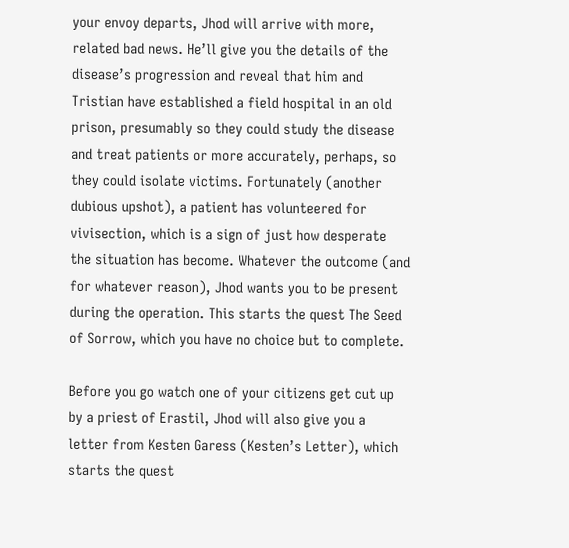your envoy departs, Jhod will arrive with more, related bad news. He’ll give you the details of the disease’s progression and reveal that him and Tristian have established a field hospital in an old prison, presumably so they could study the disease and treat patients or more accurately, perhaps, so they could isolate victims. Fortunately (another dubious upshot), a patient has volunteered for vivisection, which is a sign of just how desperate the situation has become. Whatever the outcome (and for whatever reason), Jhod wants you to be present during the operation. This starts the quest The Seed of Sorrow, which you have no choice but to complete.

Before you go watch one of your citizens get cut up by a priest of Erastil, Jhod will also give you a letter from Kesten Garess (Kesten’s Letter), which starts the quest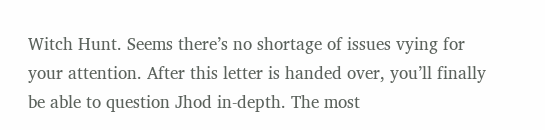Witch Hunt. Seems there’s no shortage of issues vying for your attention. After this letter is handed over, you’ll finally be able to question Jhod in-depth. The most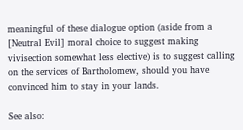meaningful of these dialogue option (aside from a [Neutral Evil] moral choice to suggest making vivisection somewhat less elective) is to suggest calling on the services of Bartholomew, should you have convinced him to stay in your lands.

See also: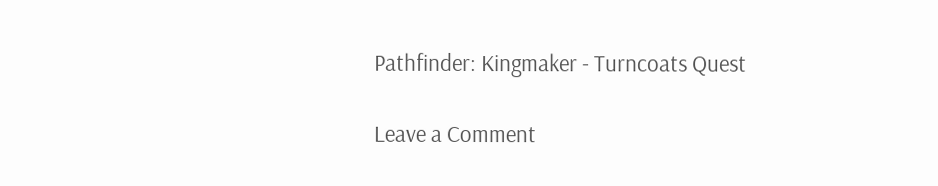Pathfinder: Kingmaker - Turncoats Quest

Leave a Comment